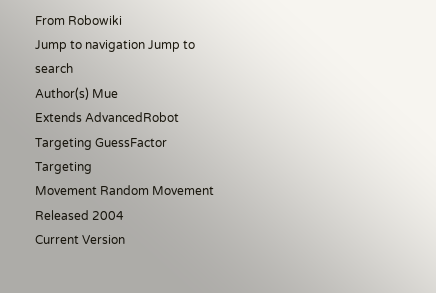From Robowiki
Jump to navigation Jump to search
Author(s) Mue
Extends AdvancedRobot
Targeting GuessFactor Targeting
Movement Random Movement
Released 2004
Current Version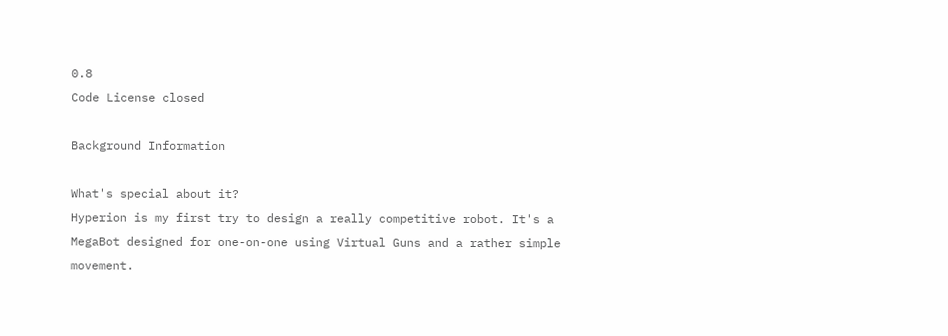0.8
Code License closed

Background Information

What's special about it?
Hyperion is my first try to design a really competitive robot. It's a MegaBot designed for one-on-one using Virtual Guns and a rather simple movement.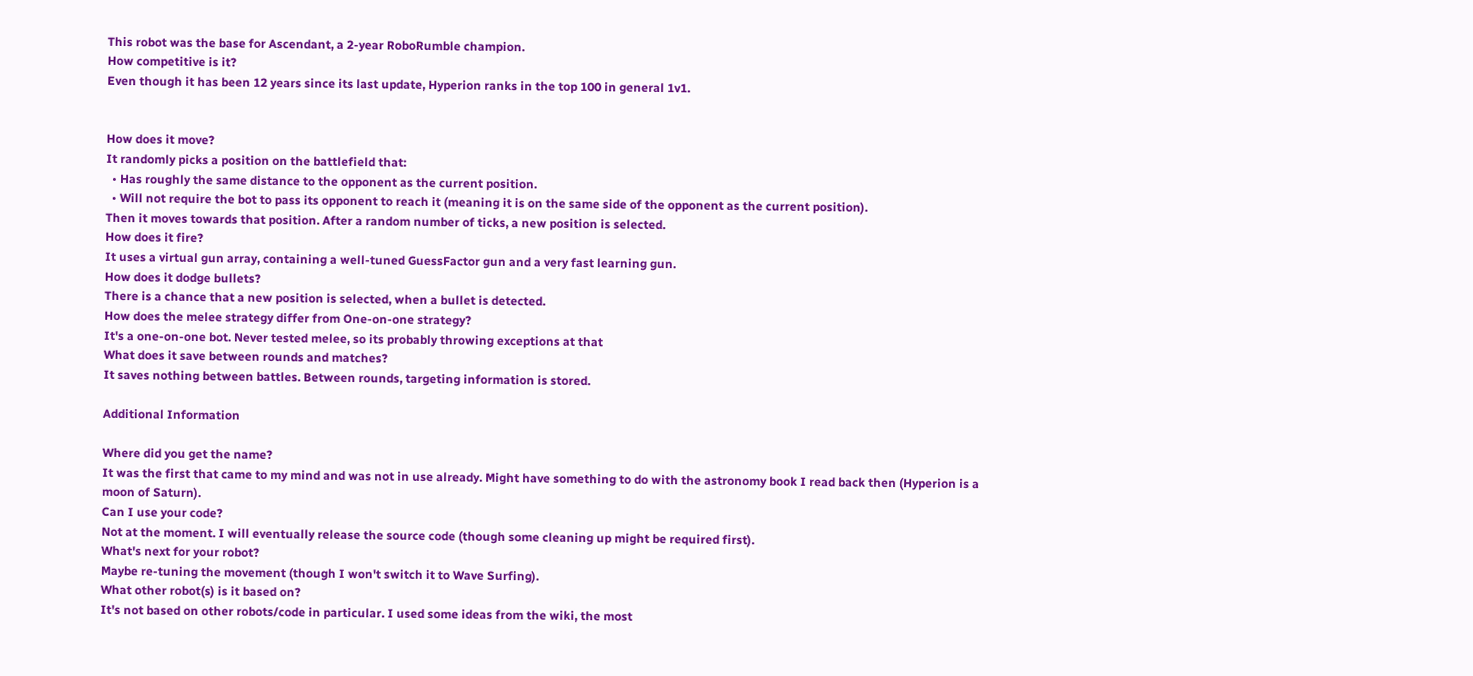This robot was the base for Ascendant, a 2-year RoboRumble champion.
How competitive is it?
Even though it has been 12 years since its last update, Hyperion ranks in the top 100 in general 1v1.


How does it move?
It randomly picks a position on the battlefield that:
  • Has roughly the same distance to the opponent as the current position.
  • Will not require the bot to pass its opponent to reach it (meaning it is on the same side of the opponent as the current position).
Then it moves towards that position. After a random number of ticks, a new position is selected.
How does it fire?
It uses a virtual gun array, containing a well-tuned GuessFactor gun and a very fast learning gun.
How does it dodge bullets?
There is a chance that a new position is selected, when a bullet is detected.
How does the melee strategy differ from One-on-one strategy?
It's a one-on-one bot. Never tested melee, so its probably throwing exceptions at that
What does it save between rounds and matches?
It saves nothing between battles. Between rounds, targeting information is stored.

Additional Information

Where did you get the name?
It was the first that came to my mind and was not in use already. Might have something to do with the astronomy book I read back then (Hyperion is a moon of Saturn).
Can I use your code?
Not at the moment. I will eventually release the source code (though some cleaning up might be required first).
What's next for your robot?
Maybe re-tuning the movement (though I won't switch it to Wave Surfing).
What other robot(s) is it based on?
It's not based on other robots/code in particular. I used some ideas from the wiki, the most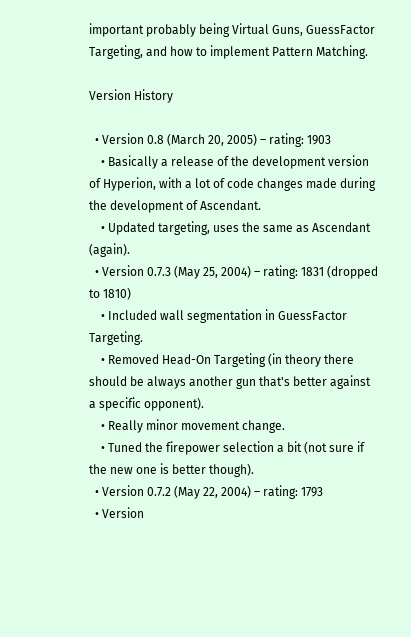important probably being Virtual Guns, GuessFactor Targeting, and how to implement Pattern Matching.

Version History

  • Version 0.8 (March 20, 2005) – rating: 1903
    • Basically a release of the development version of Hyperion, with a lot of code changes made during the development of Ascendant.
    • Updated targeting, uses the same as Ascendant (again).
  • Version 0.7.3 (May 25, 2004) – rating: 1831 (dropped to 1810)
    • Included wall segmentation in GuessFactor Targeting.
    • Removed Head-On Targeting (in theory there should be always another gun that's better against a specific opponent).
    • Really minor movement change.
    • Tuned the firepower selection a bit (not sure if the new one is better though).
  • Version 0.7.2 (May 22, 2004) – rating: 1793
  • Version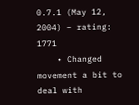0.7.1 (May 12, 2004) – rating: 1771
    • Changed movement a bit to deal with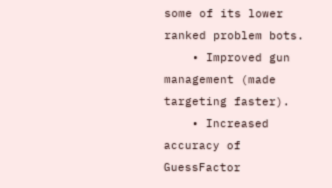some of its lower ranked problem bots.
    • Improved gun management (made targeting faster).
    • Increased accuracy of GuessFactor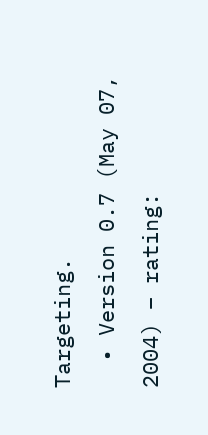Targeting.
  • Version 0.7 (May 07, 2004) – rating: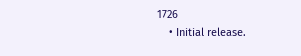1726
    • Initial release.